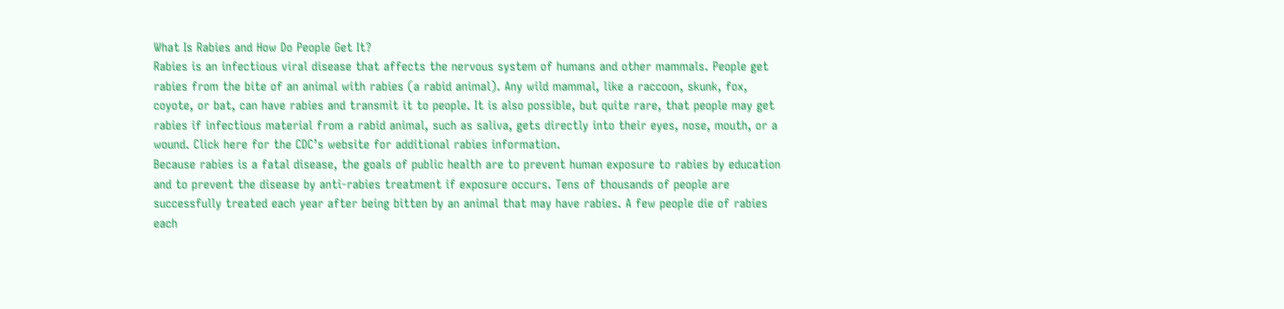What Is Rabies and How Do People Get It?
Rabies is an infectious viral disease that affects the nervous system of humans and other mammals. People get rabies from the bite of an animal with rabies (a rabid animal). Any wild mammal, like a raccoon, skunk, fox, coyote, or bat, can have rabies and transmit it to people. It is also possible, but quite rare, that people may get rabies if infectious material from a rabid animal, such as saliva, gets directly into their eyes, nose, mouth, or a wound. Click here for the CDC’s website for additional rabies information.
Because rabies is a fatal disease, the goals of public health are to prevent human exposure to rabies by education and to prevent the disease by anti-rabies treatment if exposure occurs. Tens of thousands of people are successfully treated each year after being bitten by an animal that may have rabies. A few people die of rabies each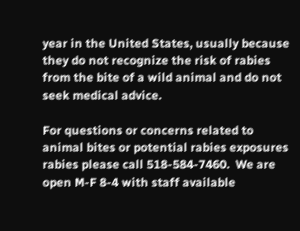year in the United States, usually because they do not recognize the risk of rabies from the bite of a wild animal and do not seek medical advice.

For questions or concerns related to animal bites or potential rabies exposures rabies please call 518-584-7460.  We are open M-F 8-4 with staff available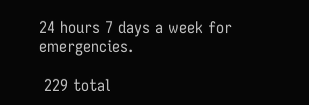24 hours 7 days a week for emergencies.

 229 total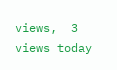views,  3 views today